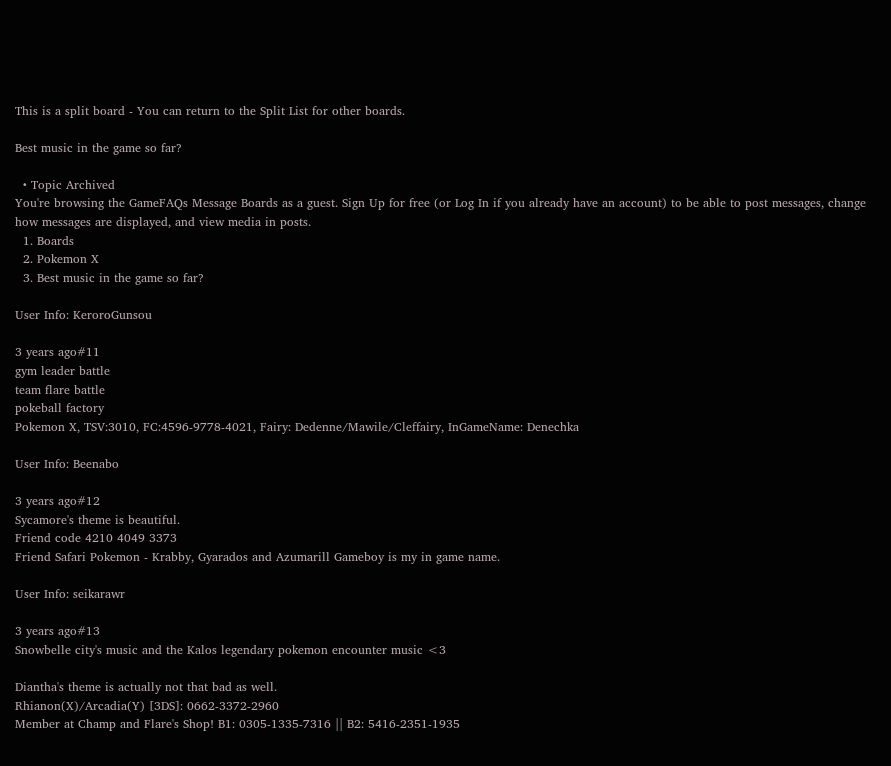This is a split board - You can return to the Split List for other boards.

Best music in the game so far?

  • Topic Archived
You're browsing the GameFAQs Message Boards as a guest. Sign Up for free (or Log In if you already have an account) to be able to post messages, change how messages are displayed, and view media in posts.
  1. Boards
  2. Pokemon X
  3. Best music in the game so far?

User Info: KeroroGunsou

3 years ago#11
gym leader battle
team flare battle
pokeball factory
Pokemon X, TSV:3010, FC:4596-9778-4021, Fairy: Dedenne/Mawile/Cleffairy, InGameName: Denechka

User Info: Beenabo

3 years ago#12
Sycamore's theme is beautiful.
Friend code 4210 4049 3373
Friend Safari Pokemon - Krabby, Gyarados and Azumarill Gameboy is my in game name.

User Info: seikarawr

3 years ago#13
Snowbelle city's music and the Kalos legendary pokemon encounter music <3

Diantha's theme is actually not that bad as well.
Rhianon(X)/Arcadia(Y) [3DS]: 0662-3372-2960
Member at Champ and Flare's Shop! B1: 0305-1335-7316 || B2: 5416-2351-1935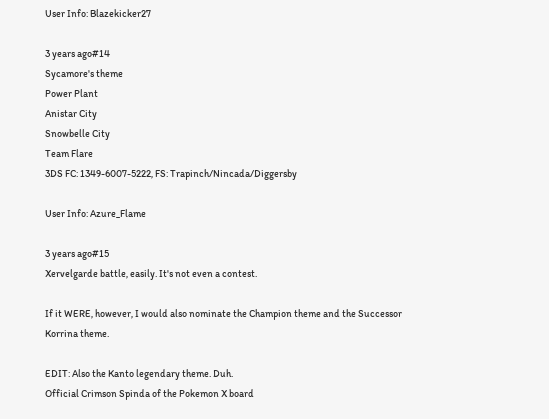User Info: Blazekicker27

3 years ago#14
Sycamore's theme
Power Plant
Anistar City
Snowbelle City
Team Flare
3DS FC: 1349-6007-5222, FS: Trapinch/Nincada/Diggersby

User Info: Azure_Flame

3 years ago#15
Xervelgarde battle, easily. It's not even a contest.

If it WERE, however, I would also nominate the Champion theme and the Successor Korrina theme.

EDIT: Also the Kanto legendary theme. Duh.
Official Crimson Spinda of the Pokemon X board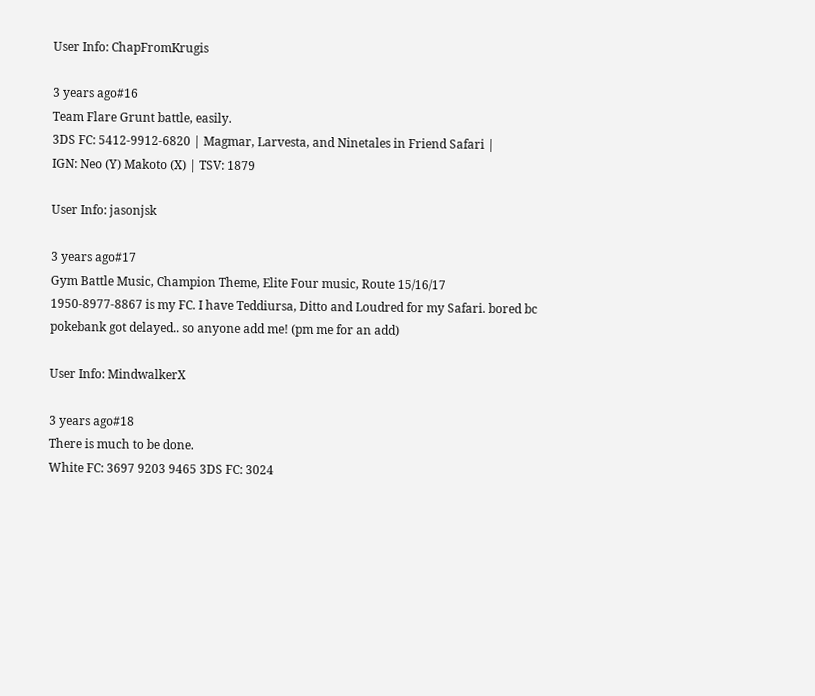User Info: ChapFromKrugis

3 years ago#16
Team Flare Grunt battle, easily.
3DS FC: 5412-9912-6820 | Magmar, Larvesta, and Ninetales in Friend Safari |
IGN: Neo (Y) Makoto (X) | TSV: 1879

User Info: jasonjsk

3 years ago#17
Gym Battle Music, Champion Theme, Elite Four music, Route 15/16/17
1950-8977-8867 is my FC. I have Teddiursa, Ditto and Loudred for my Safari. bored bc pokebank got delayed.. so anyone add me! (pm me for an add)

User Info: MindwalkerX

3 years ago#18
There is much to be done.
White FC: 3697 9203 9465 3DS FC: 3024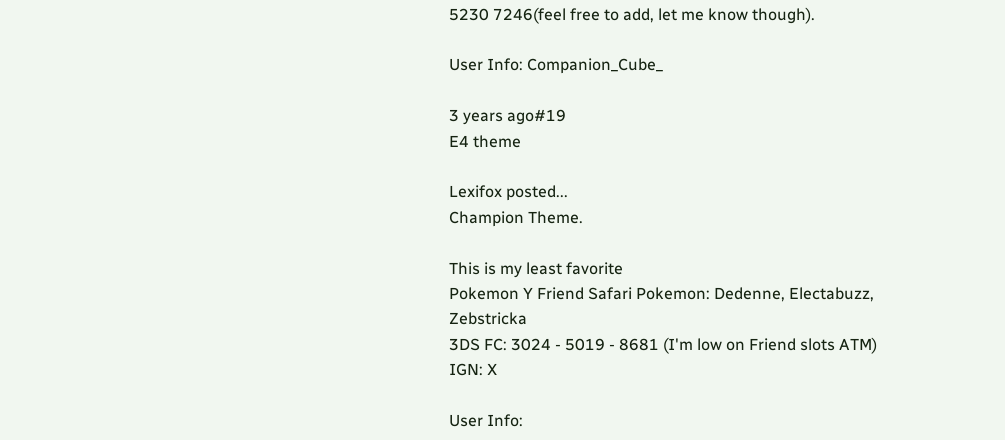5230 7246(feel free to add, let me know though).

User Info: Companion_Cube_

3 years ago#19
E4 theme

Lexifox posted...
Champion Theme.

This is my least favorite
Pokemon Y Friend Safari Pokemon: Dedenne, Electabuzz, Zebstricka
3DS FC: 3024 - 5019 - 8681 (I'm low on Friend slots ATM) IGN: X

User Info: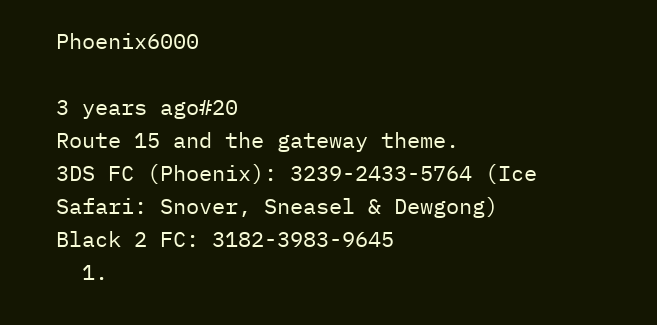Phoenix6000

3 years ago#20
Route 15 and the gateway theme.
3DS FC (Phoenix): 3239-2433-5764 (Ice Safari: Snover, Sneasel & Dewgong)
Black 2 FC: 3182-3983-9645
  1.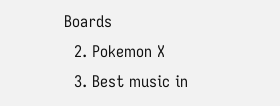Boards
  2. Pokemon X
  3. Best music in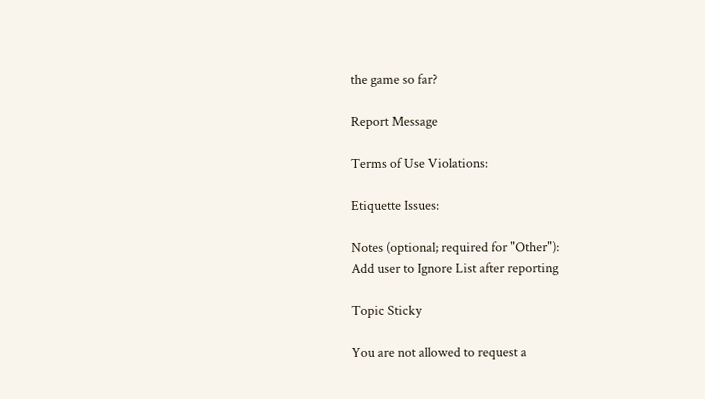the game so far?

Report Message

Terms of Use Violations:

Etiquette Issues:

Notes (optional; required for "Other"):
Add user to Ignore List after reporting

Topic Sticky

You are not allowed to request a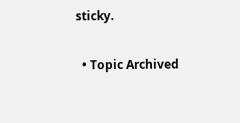sticky.

  • Topic Archived